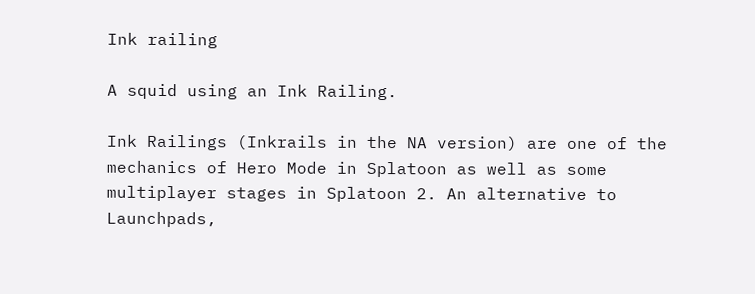Ink railing

A squid using an Ink Railing.

Ink Railings (Inkrails in the NA version) are one of the mechanics of Hero Mode in Splatoon as well as some multiplayer stages in Splatoon 2. An alternative to Launchpads,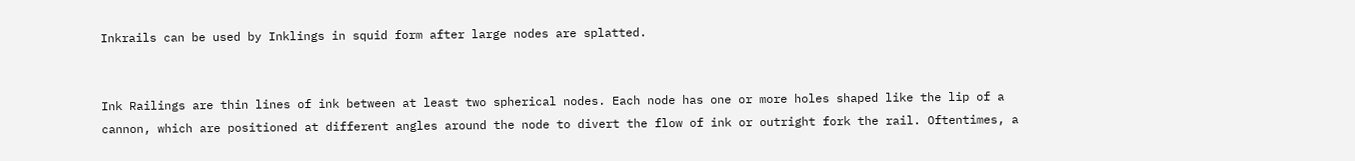Inkrails can be used by Inklings in squid form after large nodes are splatted.


Ink Railings are thin lines of ink between at least two spherical nodes. Each node has one or more holes shaped like the lip of a cannon, which are positioned at different angles around the node to divert the flow of ink or outright fork the rail. Oftentimes, a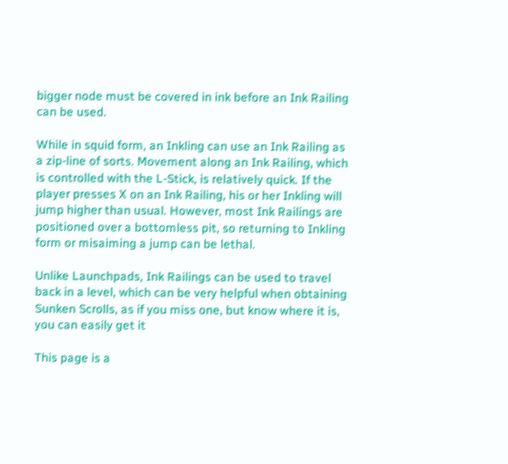bigger node must be covered in ink before an Ink Railing can be used.

While in squid form, an Inkling can use an Ink Railing as a zip-line of sorts. Movement along an Ink Railing, which is controlled with the L-Stick, is relatively quick. If the player presses X on an Ink Railing, his or her Inkling will jump higher than usual. However, most Ink Railings are positioned over a bottomless pit, so returning to Inkling form or misaiming a jump can be lethal.

Unlike Launchpads, Ink Railings can be used to travel back in a level, which can be very helpful when obtaining Sunken Scrolls, as if you miss one, but know where it is, you can easily get it

This page is a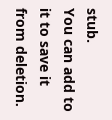stub.
You can add to it to save it from deletion.